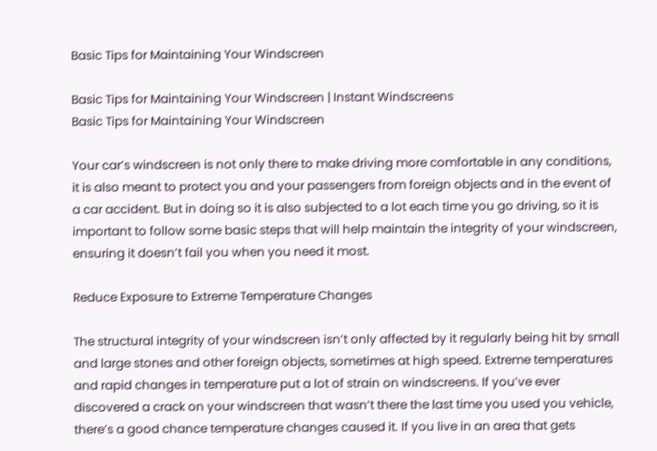Basic Tips for Maintaining Your Windscreen

Basic Tips for Maintaining Your Windscreen | Instant Windscreens
Basic Tips for Maintaining Your Windscreen

Your car’s windscreen is not only there to make driving more comfortable in any conditions, it is also meant to protect you and your passengers from foreign objects and in the event of a car accident. But in doing so it is also subjected to a lot each time you go driving, so it is important to follow some basic steps that will help maintain the integrity of your windscreen, ensuring it doesn’t fail you when you need it most.

Reduce Exposure to Extreme Temperature Changes

The structural integrity of your windscreen isn’t only affected by it regularly being hit by small and large stones and other foreign objects, sometimes at high speed. Extreme temperatures and rapid changes in temperature put a lot of strain on windscreens. If you’ve ever discovered a crack on your windscreen that wasn’t there the last time you used you vehicle, there’s a good chance temperature changes caused it. If you live in an area that gets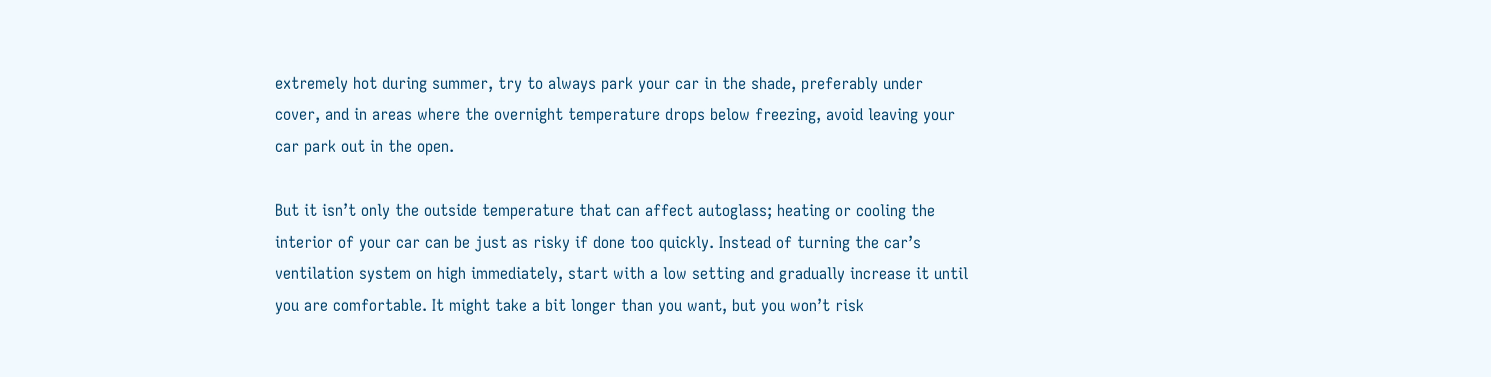extremely hot during summer, try to always park your car in the shade, preferably under cover, and in areas where the overnight temperature drops below freezing, avoid leaving your car park out in the open.

But it isn’t only the outside temperature that can affect autoglass; heating or cooling the interior of your car can be just as risky if done too quickly. Instead of turning the car’s ventilation system on high immediately, start with a low setting and gradually increase it until you are comfortable. It might take a bit longer than you want, but you won’t risk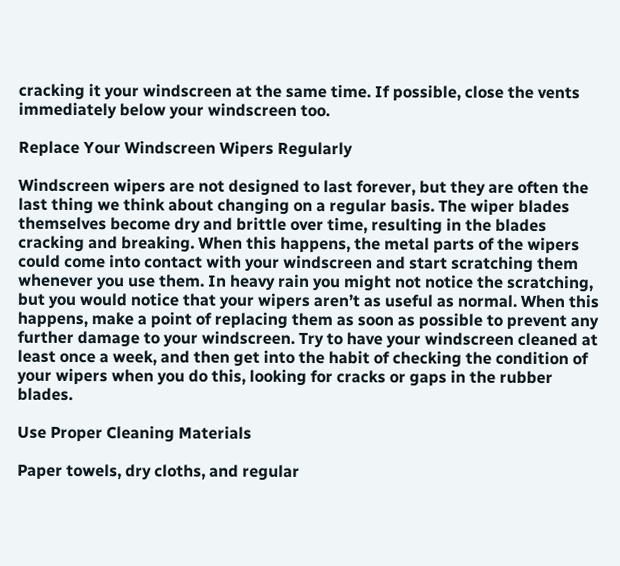cracking it your windscreen at the same time. If possible, close the vents immediately below your windscreen too.

Replace Your Windscreen Wipers Regularly

Windscreen wipers are not designed to last forever, but they are often the last thing we think about changing on a regular basis. The wiper blades themselves become dry and brittle over time, resulting in the blades cracking and breaking. When this happens, the metal parts of the wipers could come into contact with your windscreen and start scratching them whenever you use them. In heavy rain you might not notice the scratching, but you would notice that your wipers aren’t as useful as normal. When this happens, make a point of replacing them as soon as possible to prevent any further damage to your windscreen. Try to have your windscreen cleaned at least once a week, and then get into the habit of checking the condition of your wipers when you do this, looking for cracks or gaps in the rubber blades.

Use Proper Cleaning Materials

Paper towels, dry cloths, and regular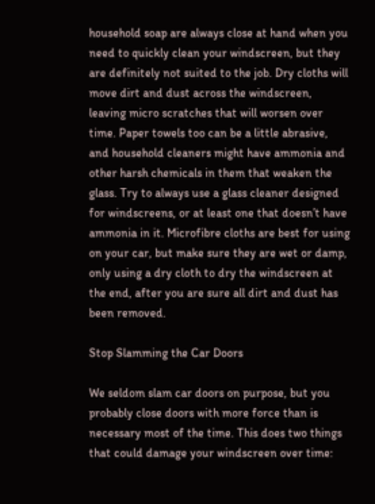household soap are always close at hand when you need to quickly clean your windscreen, but they are definitely not suited to the job. Dry cloths will move dirt and dust across the windscreen, leaving micro scratches that will worsen over time. Paper towels too can be a little abrasive, and household cleaners might have ammonia and other harsh chemicals in them that weaken the glass. Try to always use a glass cleaner designed for windscreens, or at least one that doesn’t have ammonia in it. Microfibre cloths are best for using on your car, but make sure they are wet or damp, only using a dry cloth to dry the windscreen at the end, after you are sure all dirt and dust has been removed.

Stop Slamming the Car Doors

We seldom slam car doors on purpose, but you probably close doors with more force than is necessary most of the time. This does two things that could damage your windscreen over time: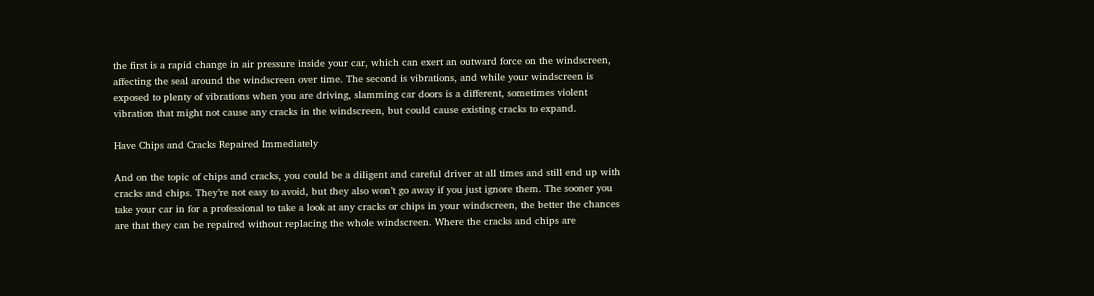the first is a rapid change in air pressure inside your car, which can exert an outward force on the windscreen, affecting the seal around the windscreen over time. The second is vibrations, and while your windscreen is exposed to plenty of vibrations when you are driving, slamming car doors is a different, sometimes violent vibration that might not cause any cracks in the windscreen, but could cause existing cracks to expand.

Have Chips and Cracks Repaired Immediately

And on the topic of chips and cracks, you could be a diligent and careful driver at all times and still end up with cracks and chips. They’re not easy to avoid, but they also won’t go away if you just ignore them. The sooner you take your car in for a professional to take a look at any cracks or chips in your windscreen, the better the chances are that they can be repaired without replacing the whole windscreen. Where the cracks and chips are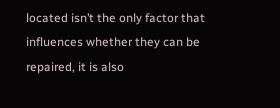located isn’t the only factor that influences whether they can be repaired, it is also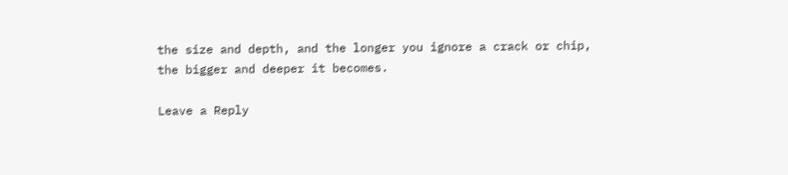the size and depth, and the longer you ignore a crack or chip, the bigger and deeper it becomes.

Leave a Reply